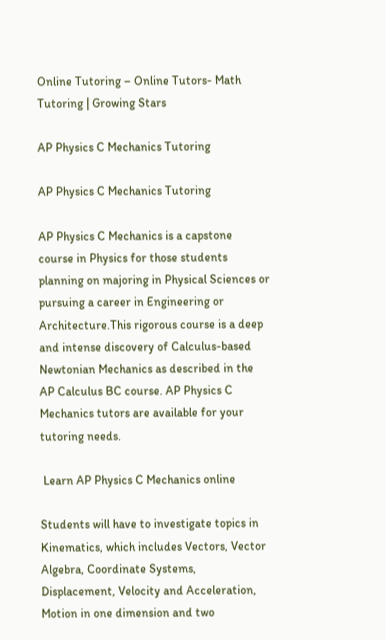Online Tutoring – Online Tutors- Math Tutoring | Growing Stars

AP Physics C Mechanics Tutoring

AP Physics C Mechanics Tutoring

AP Physics C Mechanics is a capstone course in Physics for those students planning on majoring in Physical Sciences or pursuing a career in Engineering or Architecture.This rigorous course is a deep and intense discovery of Calculus-based Newtonian Mechanics as described in the AP Calculus BC course. AP Physics C Mechanics tutors are available for your tutoring needs.

 Learn AP Physics C Mechanics online

Students will have to investigate topics in Kinematics, which includes Vectors, Vector Algebra, Coordinate Systems, Displacement, Velocity and Acceleration, Motion in one dimension and two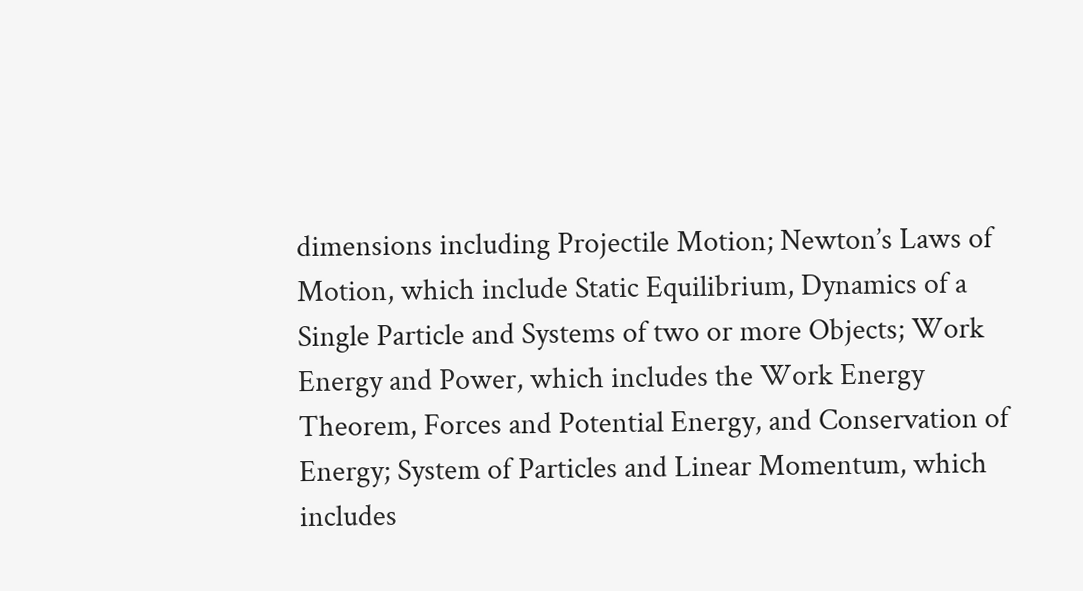dimensions including Projectile Motion; Newton’s Laws of Motion, which include Static Equilibrium, Dynamics of a Single Particle and Systems of two or more Objects; Work Energy and Power, which includes the Work Energy Theorem, Forces and Potential Energy, and Conservation of Energy; System of Particles and Linear Momentum, which includes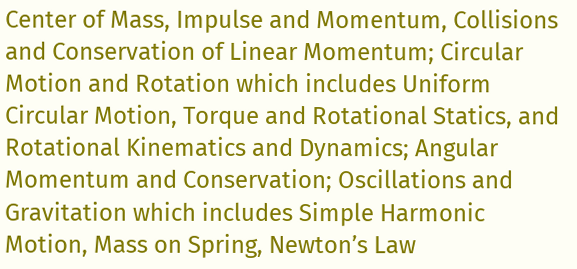Center of Mass, Impulse and Momentum, Collisions and Conservation of Linear Momentum; Circular Motion and Rotation which includes Uniform Circular Motion, Torque and Rotational Statics, and Rotational Kinematics and Dynamics; Angular Momentum and Conservation; Oscillations and Gravitation which includes Simple Harmonic Motion, Mass on Spring, Newton’s Law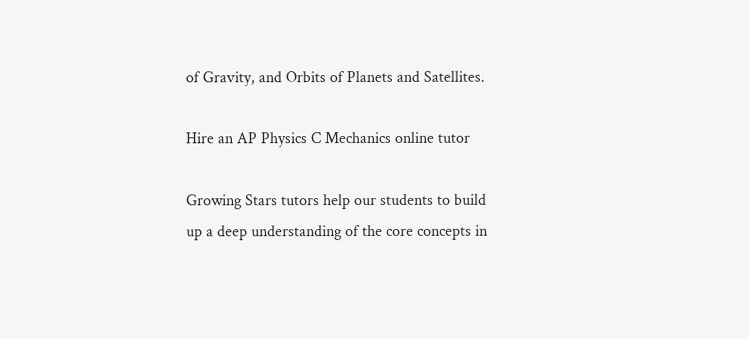of Gravity, and Orbits of Planets and Satellites.

Hire an AP Physics C Mechanics online tutor

Growing Stars tutors help our students to build up a deep understanding of the core concepts in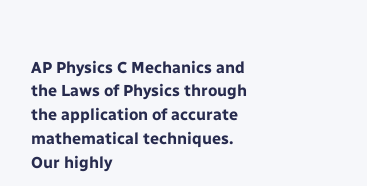AP Physics C Mechanics and the Laws of Physics through the application of accurate mathematical techniques. Our highly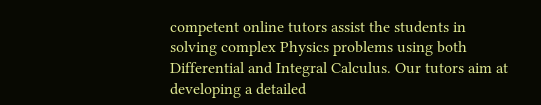competent online tutors assist the students in solving complex Physics problems using both Differential and Integral Calculus. Our tutors aim at developing a detailed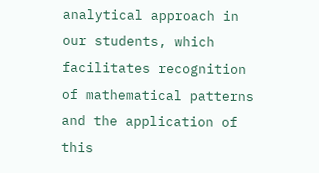analytical approach in our students, which facilitates recognition of mathematical patterns and the application of this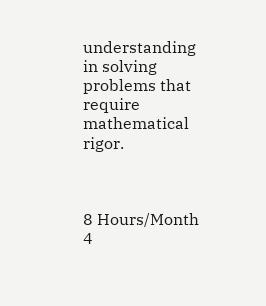understanding in solving problems that require mathematical rigor.



8 Hours/Month
4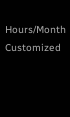Hours/Month
Customized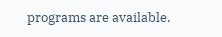programs are available.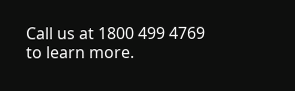Call us at 1800 499 4769 to learn more.